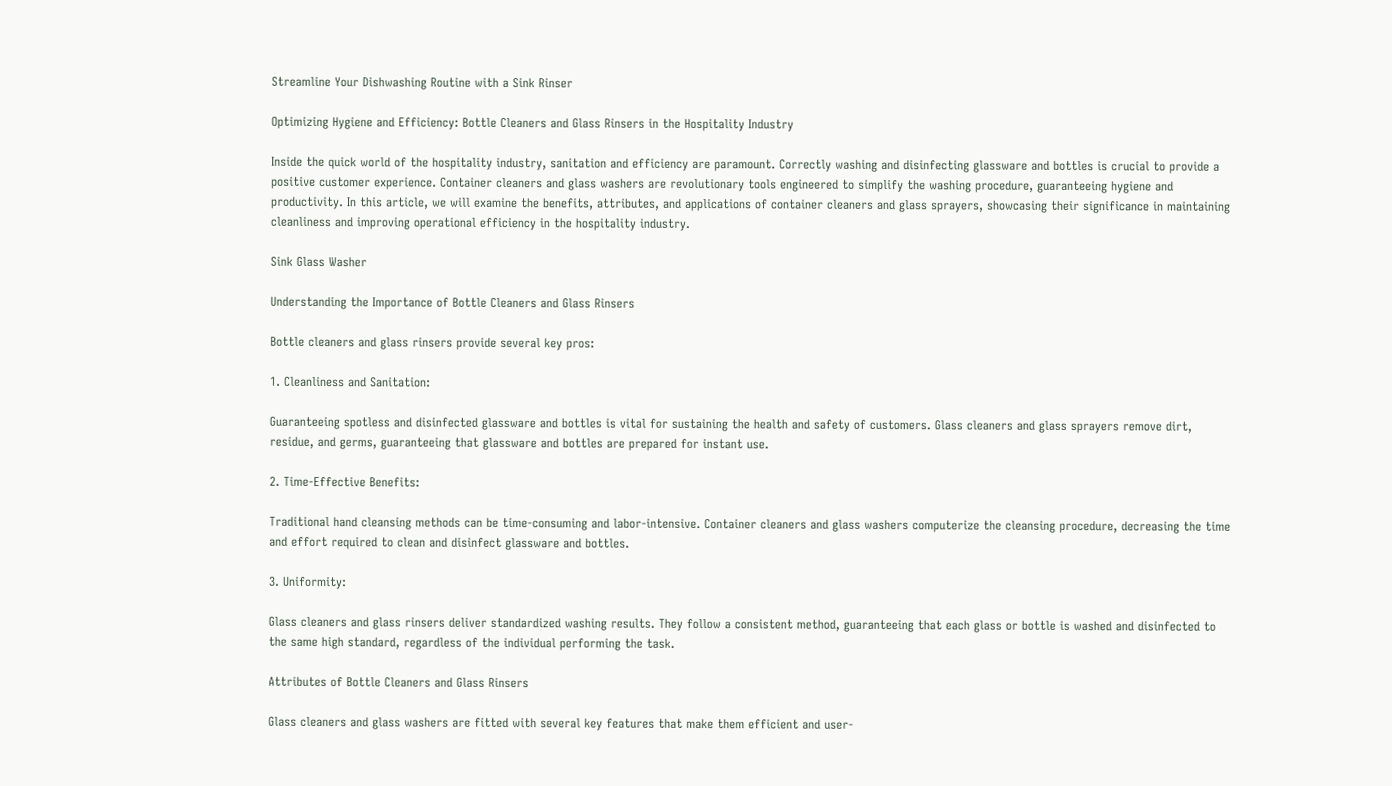Streamline Your Dishwashing Routine with a Sink Rinser

Optimizing Hygiene and Efficiency: Bottle Cleaners and Glass Rinsers in the Hospitality Industry

Inside the quick world of the hospitality industry, sanitation and efficiency are paramount. Correctly washing and disinfecting glassware and bottles is crucial to provide a positive customer experience. Container cleaners and glass washers are revolutionary tools engineered to simplify the washing procedure, guaranteeing hygiene and productivity. In this article, we will examine the benefits, attributes, and applications of container cleaners and glass sprayers, showcasing their significance in maintaining cleanliness and improving operational efficiency in the hospitality industry.

Sink Glass Washer

Understanding the Importance of Bottle Cleaners and Glass Rinsers

Bottle cleaners and glass rinsers provide several key pros:

1. Cleanliness and Sanitation:

Guaranteeing spotless and disinfected glassware and bottles is vital for sustaining the health and safety of customers. Glass cleaners and glass sprayers remove dirt, residue, and germs, guaranteeing that glassware and bottles are prepared for instant use.

2. Time-Effective Benefits:

Traditional hand cleansing methods can be time-consuming and labor-intensive. Container cleaners and glass washers computerize the cleansing procedure, decreasing the time and effort required to clean and disinfect glassware and bottles.

3. Uniformity:

Glass cleaners and glass rinsers deliver standardized washing results. They follow a consistent method, guaranteeing that each glass or bottle is washed and disinfected to the same high standard, regardless of the individual performing the task.

Attributes of Bottle Cleaners and Glass Rinsers

Glass cleaners and glass washers are fitted with several key features that make them efficient and user-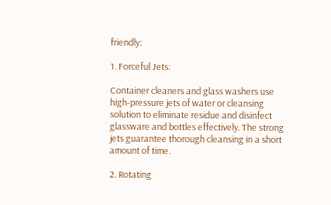friendly:

1. Forceful Jets:

Container cleaners and glass washers use high-pressure jets of water or cleansing solution to eliminate residue and disinfect glassware and bottles effectively. The strong jets guarantee thorough cleansing in a short amount of time.

2. Rotating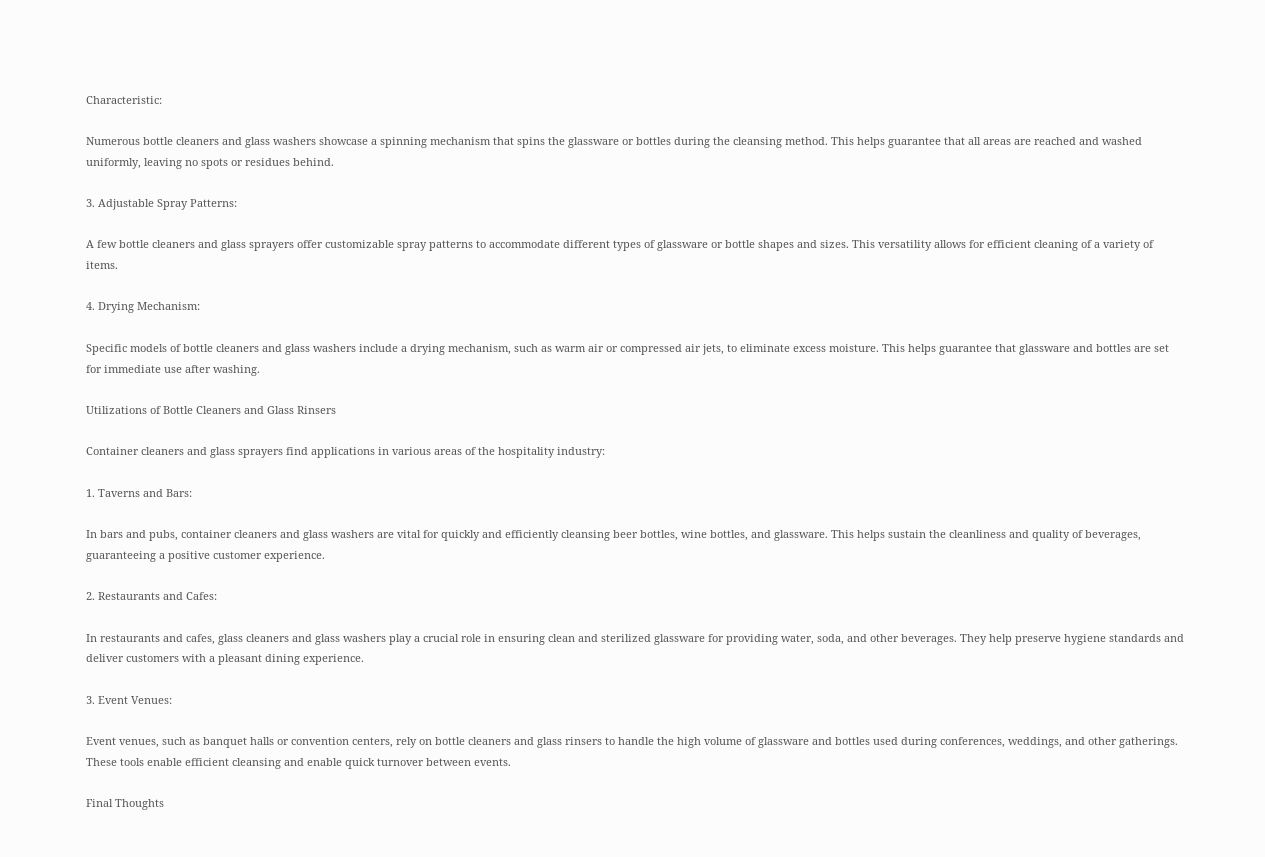Characteristic:

Numerous bottle cleaners and glass washers showcase a spinning mechanism that spins the glassware or bottles during the cleansing method. This helps guarantee that all areas are reached and washed uniformly, leaving no spots or residues behind.

3. Adjustable Spray Patterns:

A few bottle cleaners and glass sprayers offer customizable spray patterns to accommodate different types of glassware or bottle shapes and sizes. This versatility allows for efficient cleaning of a variety of items.

4. Drying Mechanism:

Specific models of bottle cleaners and glass washers include a drying mechanism, such as warm air or compressed air jets, to eliminate excess moisture. This helps guarantee that glassware and bottles are set for immediate use after washing.

Utilizations of Bottle Cleaners and Glass Rinsers

Container cleaners and glass sprayers find applications in various areas of the hospitality industry:

1. Taverns and Bars:

In bars and pubs, container cleaners and glass washers are vital for quickly and efficiently cleansing beer bottles, wine bottles, and glassware. This helps sustain the cleanliness and quality of beverages, guaranteeing a positive customer experience.

2. Restaurants and Cafes:

In restaurants and cafes, glass cleaners and glass washers play a crucial role in ensuring clean and sterilized glassware for providing water, soda, and other beverages. They help preserve hygiene standards and deliver customers with a pleasant dining experience.

3. Event Venues:

Event venues, such as banquet halls or convention centers, rely on bottle cleaners and glass rinsers to handle the high volume of glassware and bottles used during conferences, weddings, and other gatherings. These tools enable efficient cleansing and enable quick turnover between events.

Final Thoughts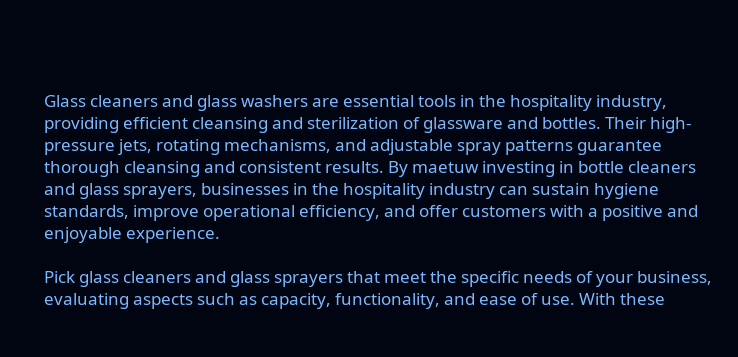Glass cleaners and glass washers are essential tools in the hospitality industry, providing efficient cleansing and sterilization of glassware and bottles. Their high-pressure jets, rotating mechanisms, and adjustable spray patterns guarantee thorough cleansing and consistent results. By maetuw investing in bottle cleaners and glass sprayers, businesses in the hospitality industry can sustain hygiene standards, improve operational efficiency, and offer customers with a positive and enjoyable experience.

Pick glass cleaners and glass sprayers that meet the specific needs of your business, evaluating aspects such as capacity, functionality, and ease of use. With these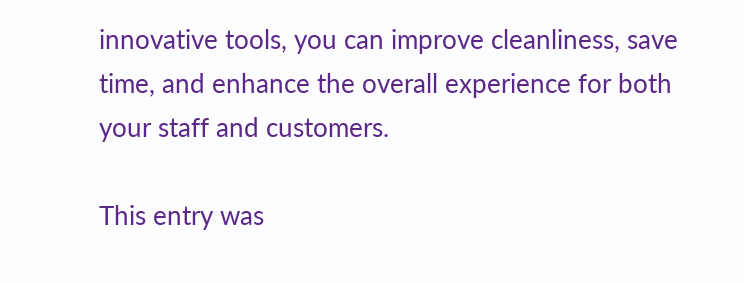innovative tools, you can improve cleanliness, save time, and enhance the overall experience for both your staff and customers.

This entry was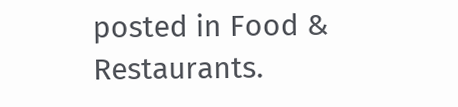posted in Food & Restaurants.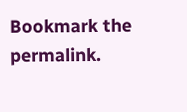Bookmark the permalink.